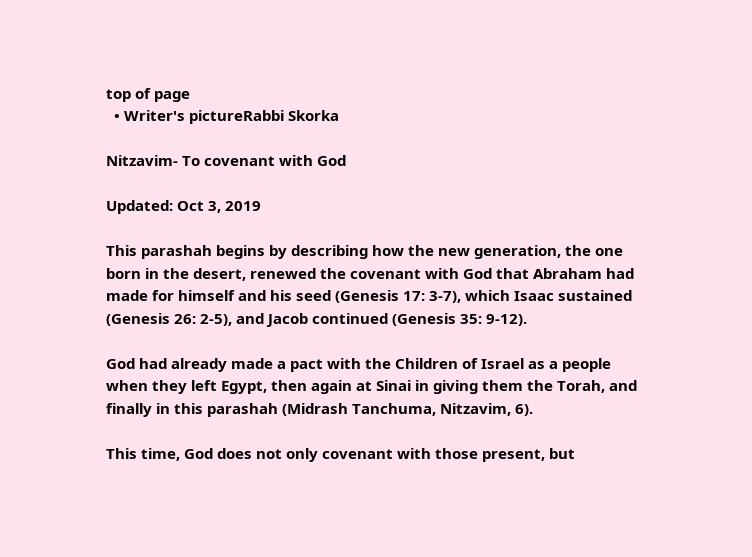top of page
  • Writer's pictureRabbi Skorka

Nitzavim- To covenant with God

Updated: Oct 3, 2019

This parashah begins by describing how the new generation, the one born in the desert, renewed the covenant with God that Abraham had made for himself and his seed (Genesis 17: 3-7), which Isaac sustained (Genesis 26: 2-5), and Jacob continued (Genesis 35: 9-12).

God had already made a pact with the Children of Israel as a people when they left Egypt, then again at Sinai in giving them the Torah, and finally in this parashah (Midrash Tanchuma, Nitzavim, 6).

This time, God does not only covenant with those present, but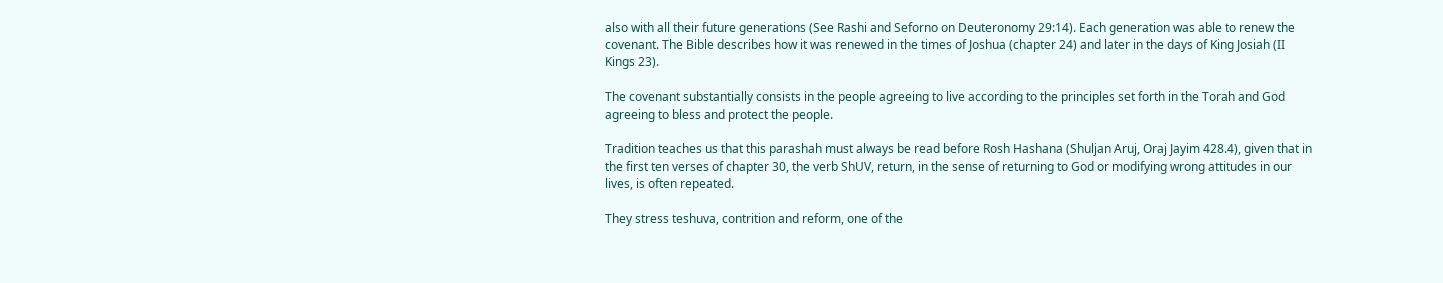also with all their future generations (See Rashi and Seforno on Deuteronomy 29:14). Each generation was able to renew the covenant. The Bible describes how it was renewed in the times of Joshua (chapter 24) and later in the days of King Josiah (II Kings 23).

The covenant substantially consists in the people agreeing to live according to the principles set forth in the Torah and God agreeing to bless and protect the people.

Tradition teaches us that this parashah must always be read before Rosh Hashana (Shuljan Aruj, Oraj Jayim 428.4), given that in the first ten verses of chapter 30, the verb ShUV, return, in the sense of returning to God or modifying wrong attitudes in our lives, is often repeated.

They stress teshuva, contrition and reform, one of the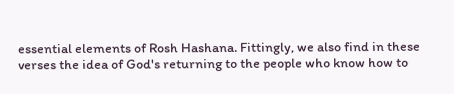essential elements of Rosh Hashana. Fittingly, we also find in these verses the idea of God's returning to the people who know how to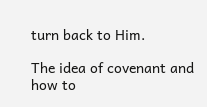turn back to Him.

The idea of covenant and how to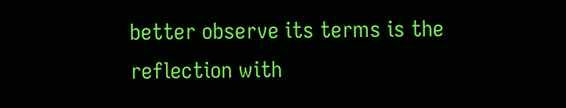better observe its terms is the reflection with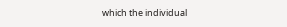which the individual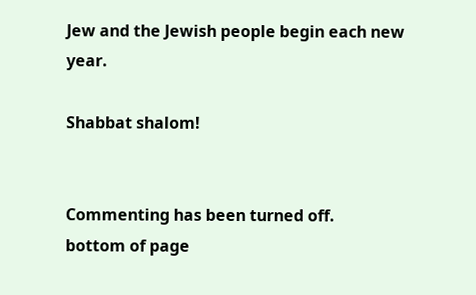Jew and the Jewish people begin each new year.

Shabbat shalom!


Commenting has been turned off.
bottom of page